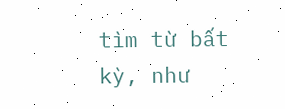tìm từ bất kỳ, như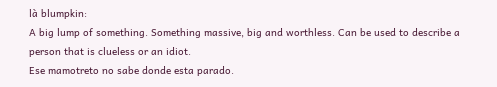là blumpkin:
A big lump of something. Something massive, big and worthless. Can be used to describe a person that is clueless or an idiot.
Ese mamotreto no sabe donde esta parado.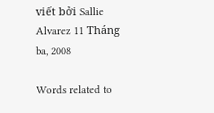viết bởi Sallie Alvarez 11 Tháng ba, 2008

Words related to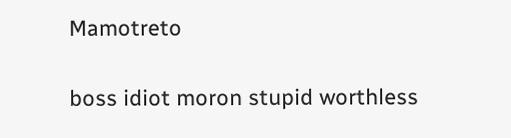Mamotreto

boss idiot moron stupid worthless